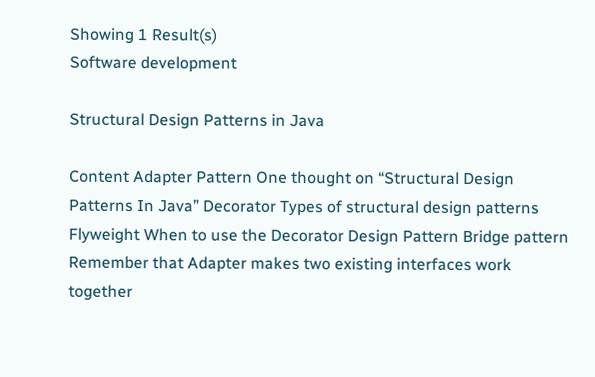Showing 1 Result(s)
Software development

Structural Design Patterns in Java

Content Adapter Pattern One thought on “Structural Design Patterns In Java” Decorator Types of structural design patterns Flyweight When to use the Decorator Design Pattern Bridge pattern Remember that Adapter makes two existing interfaces work together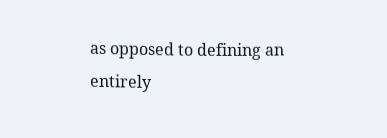as opposed to defining an entirely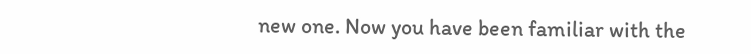new one. Now you have been familiar with the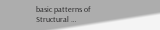basic patterns of Structural …